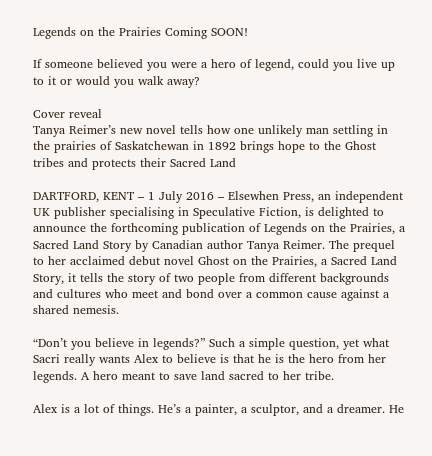Legends on the Prairies Coming SOON!

If someone believed you were a hero of legend, could you live up to it or would you walk away?

Cover reveal
Tanya Reimer’s new novel tells how one unlikely man settling in the prairies of Saskatchewan in 1892 brings hope to the Ghost tribes and protects their Sacred Land

DARTFORD, KENT – 1 July 2016 – Elsewhen Press, an independent UK publisher specialising in Speculative Fiction, is delighted to announce the forthcoming publication of Legends on the Prairies, a Sacred Land Story by Canadian author Tanya Reimer. The prequel to her acclaimed debut novel Ghost on the Prairies, a Sacred Land Story, it tells the story of two people from different backgrounds and cultures who meet and bond over a common cause against a shared nemesis.

“Don’t you believe in legends?” Such a simple question, yet what Sacri really wants Alex to believe is that he is the hero from her legends. A hero meant to save land sacred to her tribe.

Alex is a lot of things. He’s a painter, a sculptor, and a dreamer. He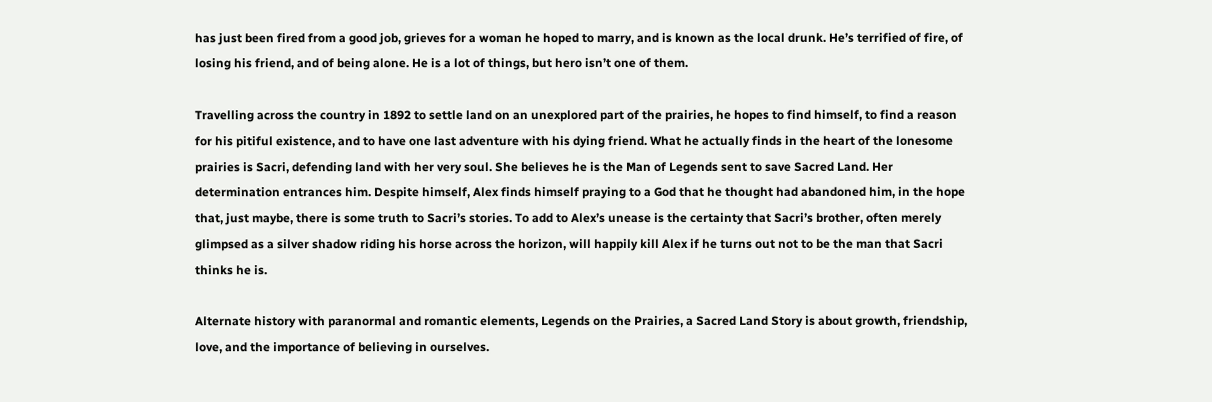has just been fired from a good job, grieves for a woman he hoped to marry, and is known as the local drunk. He’s terrified of fire, of losing his friend, and of being alone. He is a lot of things, but hero isn’t one of them.

Travelling across the country in 1892 to settle land on an unexplored part of the prairies, he hopes to find himself, to find a reason for his pitiful existence, and to have one last adventure with his dying friend. What he actually finds in the heart of the lonesome prairies is Sacri, defending land with her very soul. She believes he is the Man of Legends sent to save Sacred Land. Her determination entrances him. Despite himself, Alex finds himself praying to a God that he thought had abandoned him, in the hope that, just maybe, there is some truth to Sacri’s stories. To add to Alex’s unease is the certainty that Sacri’s brother, often merely glimpsed as a silver shadow riding his horse across the horizon, will happily kill Alex if he turns out not to be the man that Sacri thinks he is.

Alternate history with paranormal and romantic elements, Legends on the Prairies, a Sacred Land Story is about growth, friendship, love, and the importance of believing in ourselves.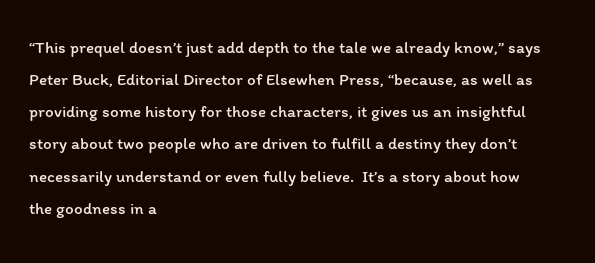“This prequel doesn’t just add depth to the tale we already know,” says Peter Buck, Editorial Director of Elsewhen Press, “because, as well as providing some history for those characters, it gives us an insightful story about two people who are driven to fulfill a destiny they don’t necessarily understand or even fully believe.  It’s a story about how the goodness in a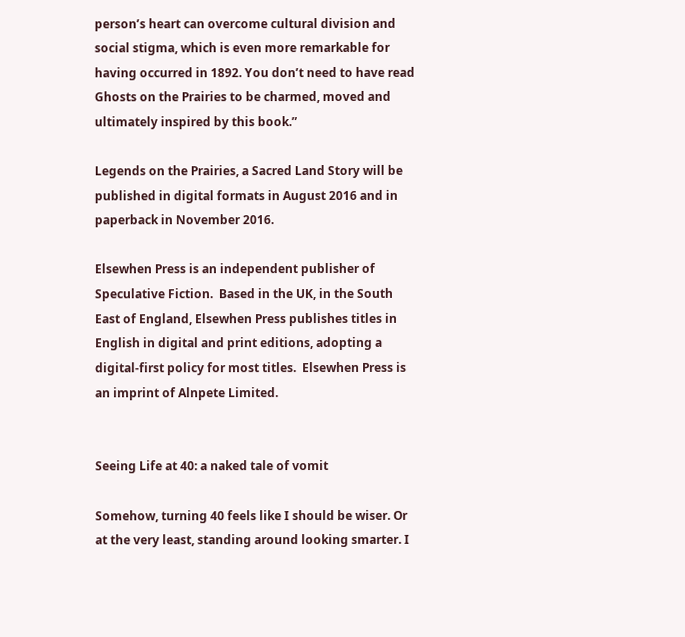person’s heart can overcome cultural division and social stigma, which is even more remarkable for having occurred in 1892. You don’t need to have read Ghosts on the Prairies to be charmed, moved and ultimately inspired by this book.”

Legends on the Prairies, a Sacred Land Story will be published in digital formats in August 2016 and in paperback in November 2016.

Elsewhen Press is an independent publisher of Speculative Fiction.  Based in the UK, in the South East of England, Elsewhen Press publishes titles in English in digital and print editions, adopting a digital-first policy for most titles.  Elsewhen Press is an imprint of Alnpete Limited.


Seeing Life at 40: a naked tale of vomit

Somehow, turning 40 feels like I should be wiser. Or at the very least, standing around looking smarter. I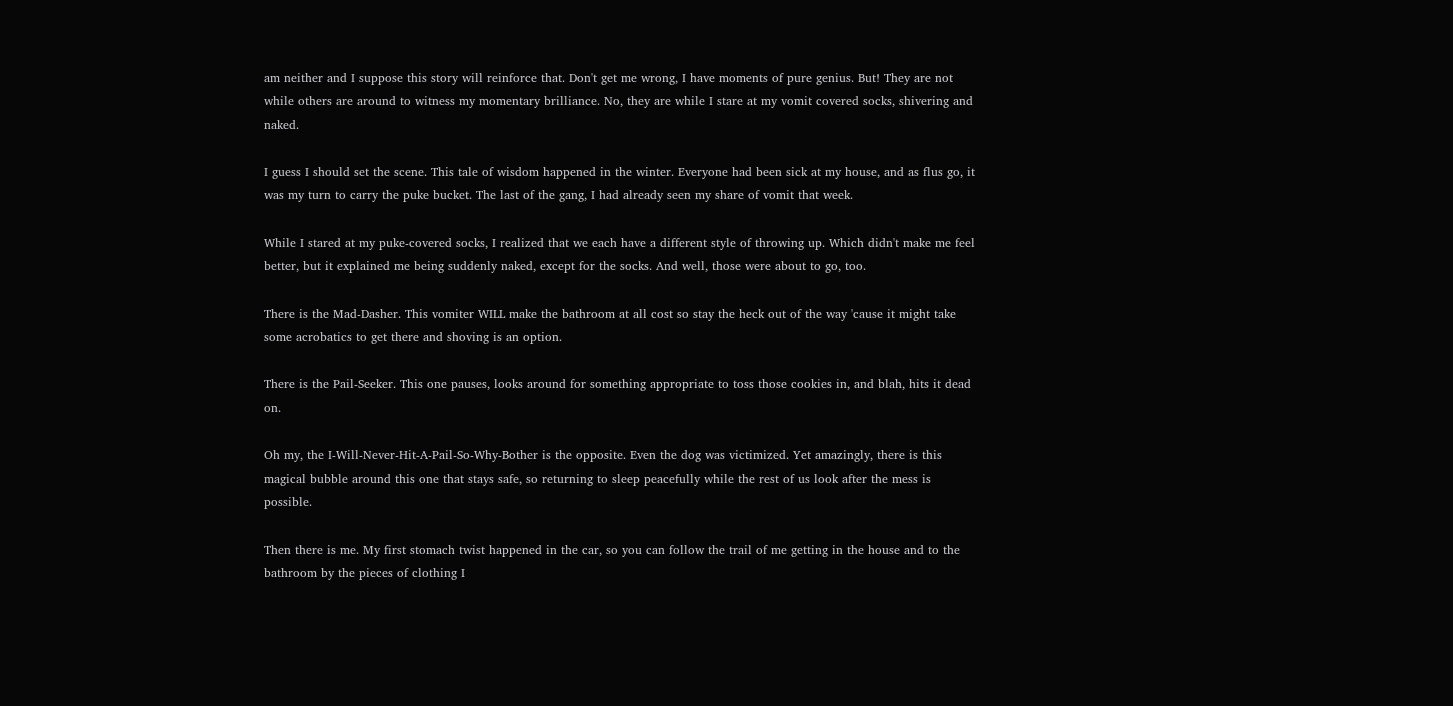am neither and I suppose this story will reinforce that. Don't get me wrong, I have moments of pure genius. But! They are not while others are around to witness my momentary brilliance. No, they are while I stare at my vomit covered socks, shivering and naked.

I guess I should set the scene. This tale of wisdom happened in the winter. Everyone had been sick at my house, and as flus go, it was my turn to carry the puke bucket. The last of the gang, I had already seen my share of vomit that week.

While I stared at my puke-covered socks, I realized that we each have a different style of throwing up. Which didn't make me feel better, but it explained me being suddenly naked, except for the socks. And well, those were about to go, too.

There is the Mad-Dasher. This vomiter WILL make the bathroom at all cost so stay the heck out of the way 'cause it might take some acrobatics to get there and shoving is an option.

There is the Pail-Seeker. This one pauses, looks around for something appropriate to toss those cookies in, and blah, hits it dead on.

Oh my, the I-Will-Never-Hit-A-Pail-So-Why-Bother is the opposite. Even the dog was victimized. Yet amazingly, there is this magical bubble around this one that stays safe, so returning to sleep peacefully while the rest of us look after the mess is possible.

Then there is me. My first stomach twist happened in the car, so you can follow the trail of me getting in the house and to the bathroom by the pieces of clothing I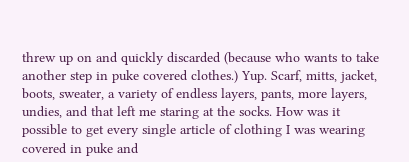threw up on and quickly discarded (because who wants to take another step in puke covered clothes.) Yup. Scarf, mitts, jacket, boots, sweater, a variety of endless layers, pants, more layers, undies, and that left me staring at the socks. How was it possible to get every single article of clothing I was wearing covered in puke and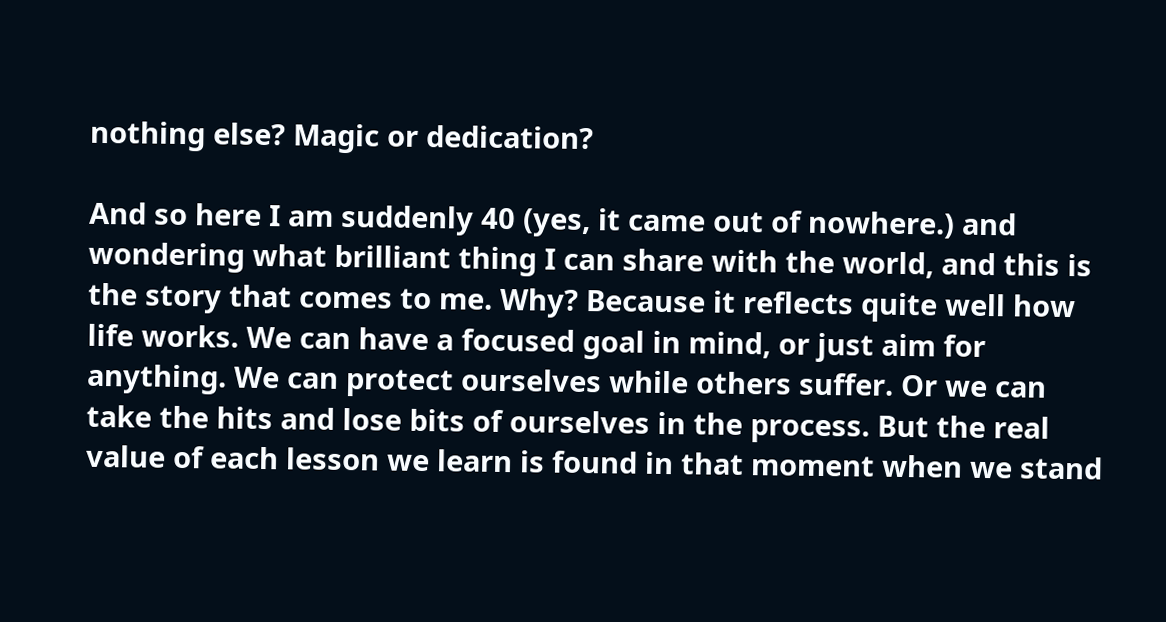nothing else? Magic or dedication?

And so here I am suddenly 40 (yes, it came out of nowhere.) and wondering what brilliant thing I can share with the world, and this is the story that comes to me. Why? Because it reflects quite well how life works. We can have a focused goal in mind, or just aim for anything. We can protect ourselves while others suffer. Or we can take the hits and lose bits of ourselves in the process. But the real value of each lesson we learn is found in that moment when we stand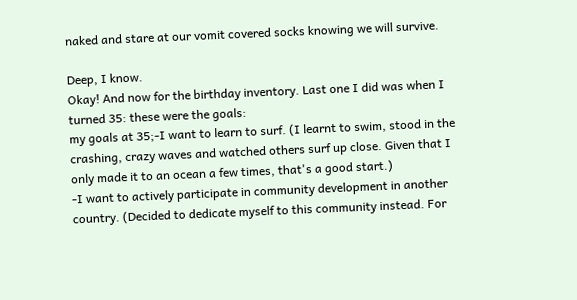naked and stare at our vomit covered socks knowing we will survive.

Deep, I know.
Okay! And now for the birthday inventory. Last one I did was when I turned 35: these were the goals:
my goals at 35;-I want to learn to surf. (I learnt to swim, stood in the crashing, crazy waves and watched others surf up close. Given that I only made it to an ocean a few times, that's a good start.)
-I want to actively participate in community development in another country. (Decided to dedicate myself to this community instead. For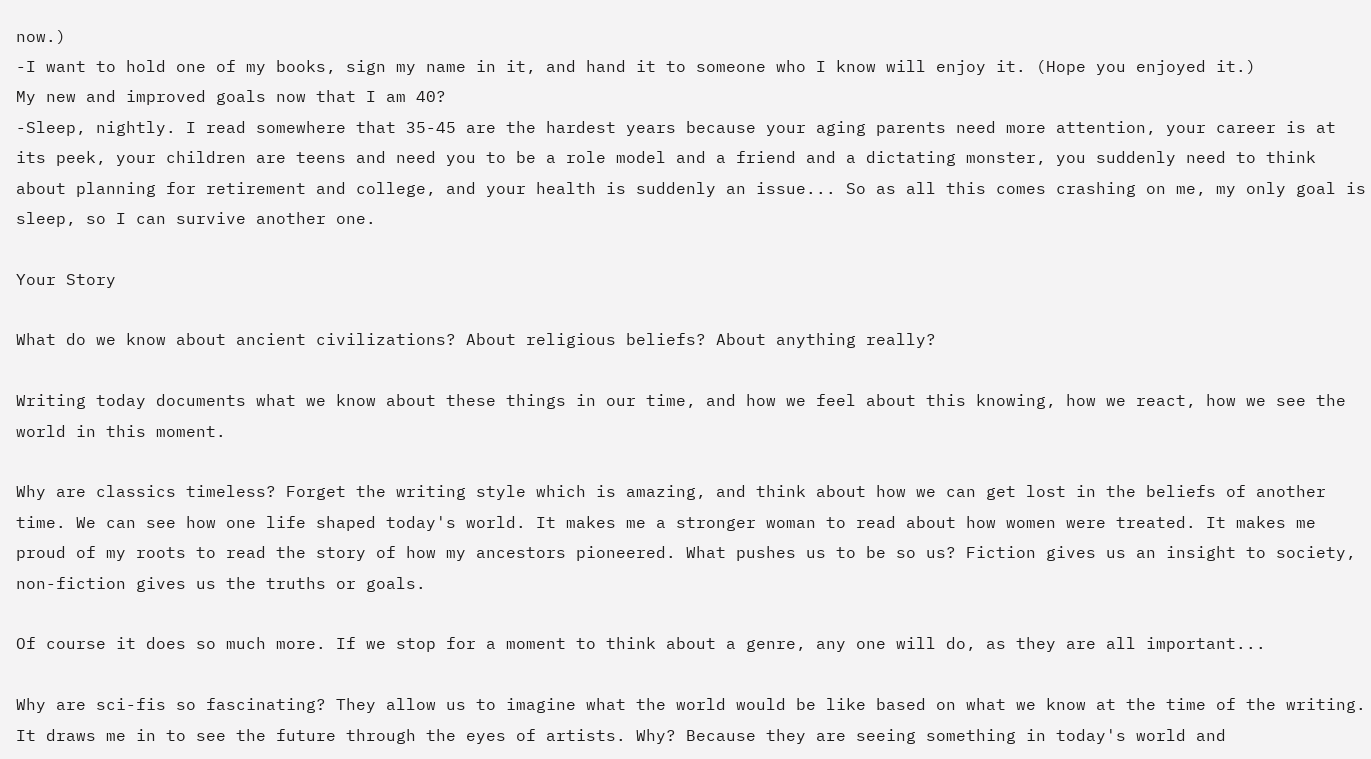now.)
-I want to hold one of my books, sign my name in it, and hand it to someone who I know will enjoy it. (Hope you enjoyed it.)
My new and improved goals now that I am 40?
-Sleep, nightly. I read somewhere that 35-45 are the hardest years because your aging parents need more attention, your career is at its peek, your children are teens and need you to be a role model and a friend and a dictating monster, you suddenly need to think about planning for retirement and college, and your health is suddenly an issue... So as all this comes crashing on me, my only goal is sleep, so I can survive another one.

Your Story

What do we know about ancient civilizations? About religious beliefs? About anything really?

Writing today documents what we know about these things in our time, and how we feel about this knowing, how we react, how we see the world in this moment.

Why are classics timeless? Forget the writing style which is amazing, and think about how we can get lost in the beliefs of another time. We can see how one life shaped today's world. It makes me a stronger woman to read about how women were treated. It makes me proud of my roots to read the story of how my ancestors pioneered. What pushes us to be so us? Fiction gives us an insight to society, non-fiction gives us the truths or goals.

Of course it does so much more. If we stop for a moment to think about a genre, any one will do, as they are all important...

Why are sci-fis so fascinating? They allow us to imagine what the world would be like based on what we know at the time of the writing. It draws me in to see the future through the eyes of artists. Why? Because they are seeing something in today's world and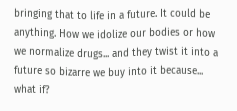bringing that to life in a future. It could be anything. How we idolize our bodies or how we normalize drugs... and they twist it into a future so bizarre we buy into it because... what if?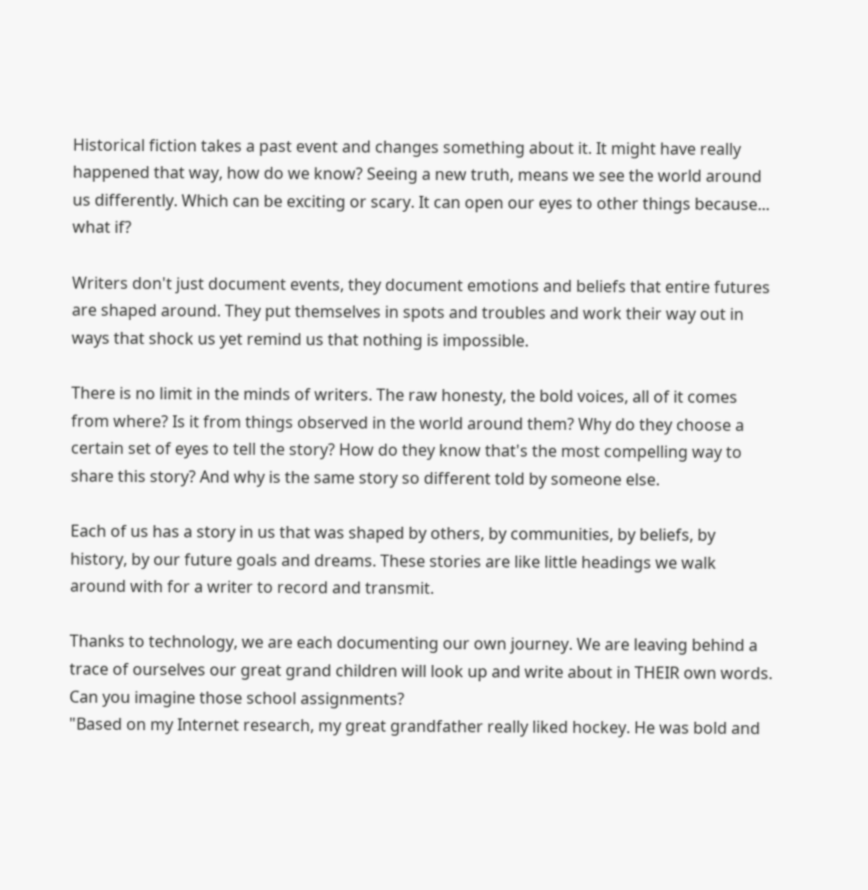Historical fiction takes a past event and changes something about it. It might have really happened that way, how do we know? Seeing a new truth, means we see the world around us differently. Which can be exciting or scary. It can open our eyes to other things because... what if?

Writers don't just document events, they document emotions and beliefs that entire futures are shaped around. They put themselves in spots and troubles and work their way out in ways that shock us yet remind us that nothing is impossible.

There is no limit in the minds of writers. The raw honesty, the bold voices, all of it comes from where? Is it from things observed in the world around them? Why do they choose a certain set of eyes to tell the story? How do they know that's the most compelling way to share this story? And why is the same story so different told by someone else.

Each of us has a story in us that was shaped by others, by communities, by beliefs, by history, by our future goals and dreams. These stories are like little headings we walk around with for a writer to record and transmit.

Thanks to technology, we are each documenting our own journey. We are leaving behind a trace of ourselves our great grand children will look up and write about in THEIR own words. Can you imagine those school assignments?
"Based on my Internet research, my great grandfather really liked hockey. He was bold and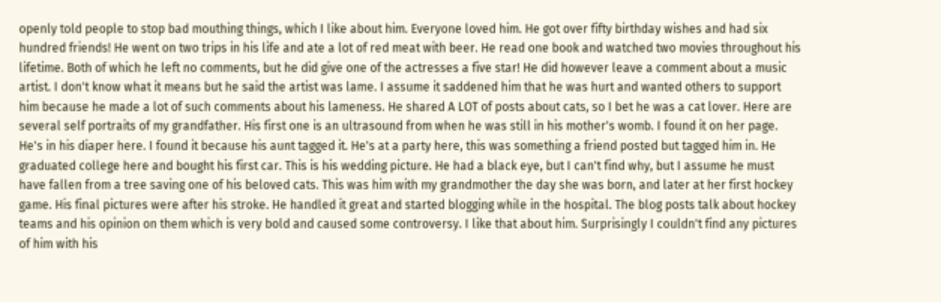openly told people to stop bad mouthing things, which I like about him. Everyone loved him. He got over fifty birthday wishes and had six hundred friends! He went on two trips in his life and ate a lot of red meat with beer. He read one book and watched two movies throughout his lifetime. Both of which he left no comments, but he did give one of the actresses a five star! He did however leave a comment about a music artist. I don't know what it means but he said the artist was lame. I assume it saddened him that he was hurt and wanted others to support him because he made a lot of such comments about his lameness. He shared A LOT of posts about cats, so I bet he was a cat lover. Here are several self portraits of my grandfather. His first one is an ultrasound from when he was still in his mother's womb. I found it on her page. He's in his diaper here. I found it because his aunt tagged it. He's at a party here, this was something a friend posted but tagged him in. He graduated college here and bought his first car. This is his wedding picture. He had a black eye, but I can't find why, but I assume he must have fallen from a tree saving one of his beloved cats. This was him with my grandmother the day she was born, and later at her first hockey game. His final pictures were after his stroke. He handled it great and started blogging while in the hospital. The blog posts talk about hockey teams and his opinion on them which is very bold and caused some controversy. I like that about him. Surprisingly I couldn't find any pictures of him with his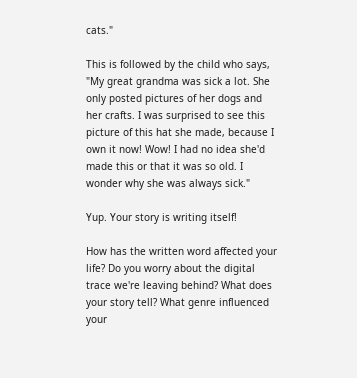cats."

This is followed by the child who says, "My great grandma was sick a lot. She only posted pictures of her dogs and her crafts. I was surprised to see this picture of this hat she made, because I own it now! Wow! I had no idea she'd made this or that it was so old. I wonder why she was always sick."

Yup. Your story is writing itself!

How has the written word affected your life? Do you worry about the digital trace we're leaving behind? What does your story tell? What genre influenced your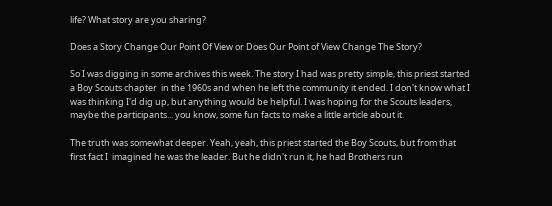life? What story are you sharing?

Does a Story Change Our Point Of View or Does Our Point of View Change The Story?

So I was digging in some archives this week. The story I had was pretty simple, this priest started a Boy Scouts chapter  in the 1960s and when he left the community it ended. I don't know what I was thinking I'd dig up, but anything would be helpful. I was hoping for the Scouts leaders, maybe the participants... you know, some fun facts to make a little article about it.

The truth was somewhat deeper. Yeah, yeah, this priest started the Boy Scouts, but from that first fact I  imagined he was the leader. But he didn't run it, he had Brothers run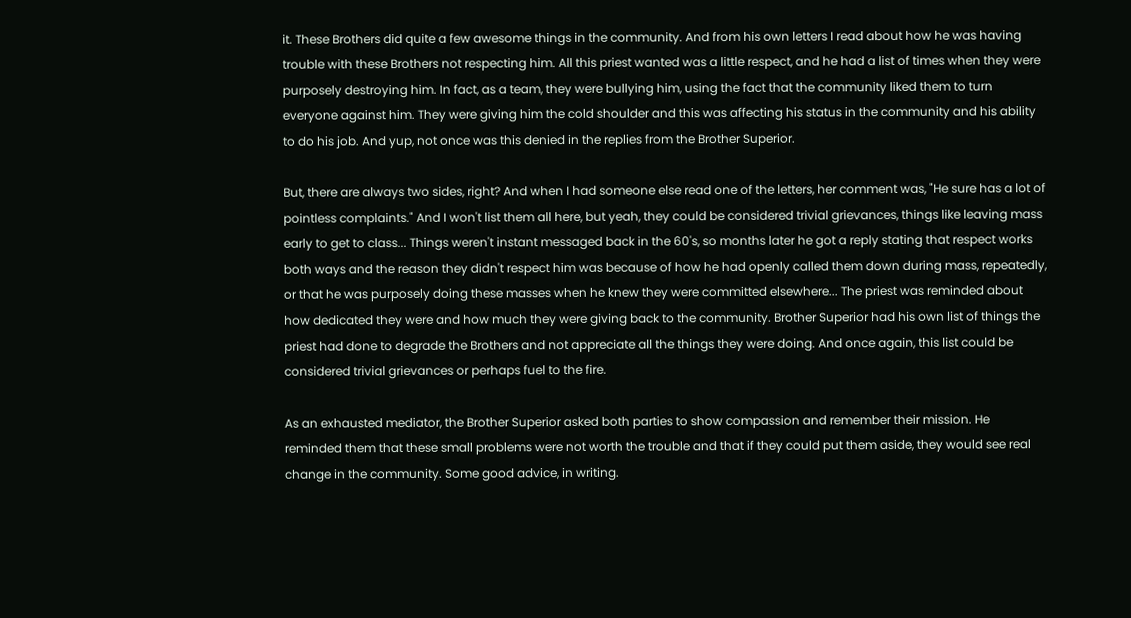it. These Brothers did quite a few awesome things in the community. And from his own letters I read about how he was having trouble with these Brothers not respecting him. All this priest wanted was a little respect, and he had a list of times when they were purposely destroying him. In fact, as a team, they were bullying him, using the fact that the community liked them to turn everyone against him. They were giving him the cold shoulder and this was affecting his status in the community and his ability to do his job. And yup, not once was this denied in the replies from the Brother Superior.

But, there are always two sides, right? And when I had someone else read one of the letters, her comment was, "He sure has a lot of pointless complaints." And I won't list them all here, but yeah, they could be considered trivial grievances, things like leaving mass early to get to class... Things weren't instant messaged back in the 60's, so months later he got a reply stating that respect works both ways and the reason they didn't respect him was because of how he had openly called them down during mass, repeatedly, or that he was purposely doing these masses when he knew they were committed elsewhere... The priest was reminded about how dedicated they were and how much they were giving back to the community. Brother Superior had his own list of things the priest had done to degrade the Brothers and not appreciate all the things they were doing. And once again, this list could be considered trivial grievances or perhaps fuel to the fire.

As an exhausted mediator, the Brother Superior asked both parties to show compassion and remember their mission. He reminded them that these small problems were not worth the trouble and that if they could put them aside, they would see real change in the community. Some good advice, in writing.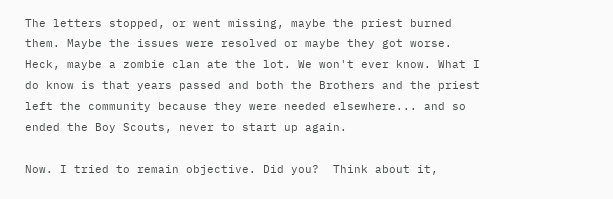The letters stopped, or went missing, maybe the priest burned them. Maybe the issues were resolved or maybe they got worse. Heck, maybe a zombie clan ate the lot. We won't ever know. What I do know is that years passed and both the Brothers and the priest left the community because they were needed elsewhere... and so ended the Boy Scouts, never to start up again.

Now. I tried to remain objective. Did you?  Think about it,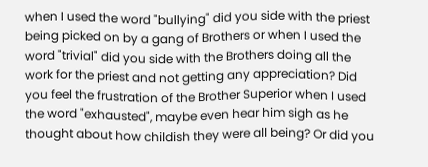when I used the word "bullying" did you side with the priest being picked on by a gang of Brothers or when I used the word "trivial" did you side with the Brothers doing all the work for the priest and not getting any appreciation? Did you feel the frustration of the Brother Superior when I used the word "exhausted", maybe even hear him sigh as he thought about how childish they were all being? Or did you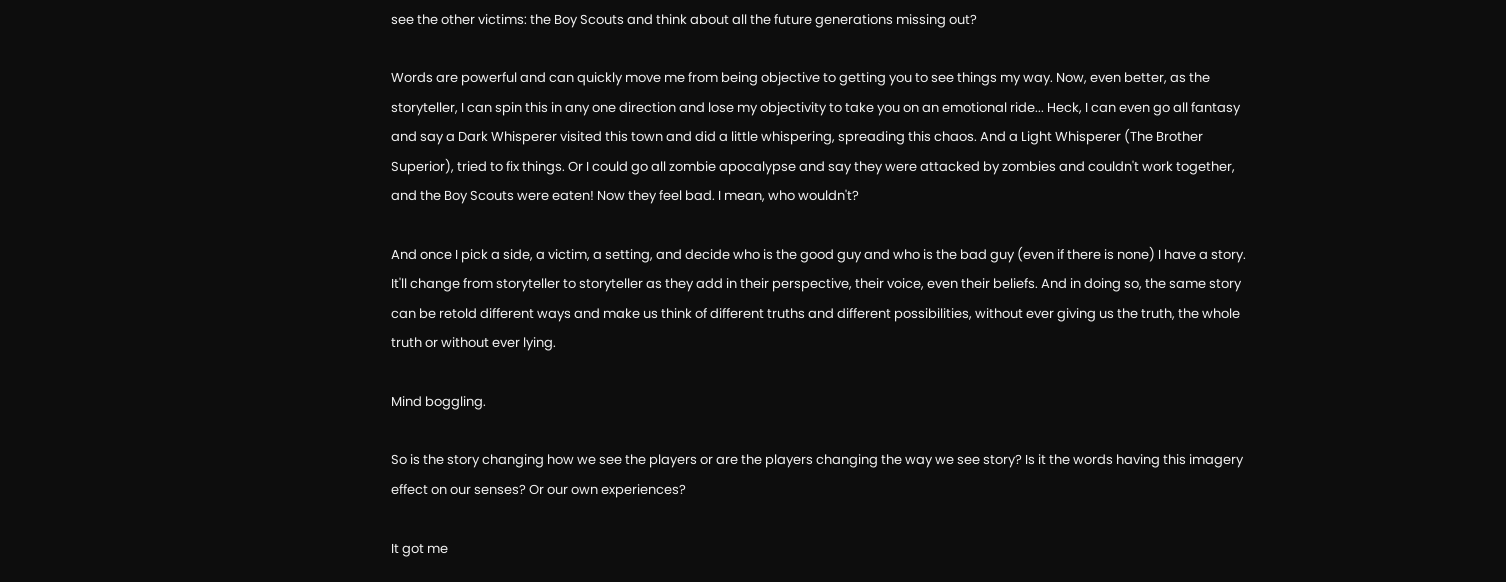see the other victims: the Boy Scouts and think about all the future generations missing out?

Words are powerful and can quickly move me from being objective to getting you to see things my way. Now, even better, as the storyteller, I can spin this in any one direction and lose my objectivity to take you on an emotional ride... Heck, I can even go all fantasy and say a Dark Whisperer visited this town and did a little whispering, spreading this chaos. And a Light Whisperer (The Brother Superior), tried to fix things. Or I could go all zombie apocalypse and say they were attacked by zombies and couldn't work together, and the Boy Scouts were eaten! Now they feel bad. I mean, who wouldn't?

And once I pick a side, a victim, a setting, and decide who is the good guy and who is the bad guy (even if there is none) I have a story. It'll change from storyteller to storyteller as they add in their perspective, their voice, even their beliefs. And in doing so, the same story can be retold different ways and make us think of different truths and different possibilities, without ever giving us the truth, the whole truth or without ever lying.

Mind boggling.

So is the story changing how we see the players or are the players changing the way we see story? Is it the words having this imagery effect on our senses? Or our own experiences?

It got me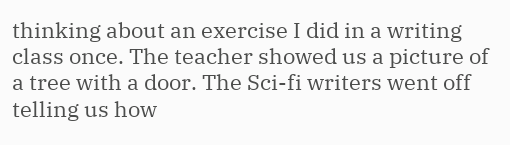thinking about an exercise I did in a writing class once. The teacher showed us a picture of a tree with a door. The Sci-fi writers went off telling us how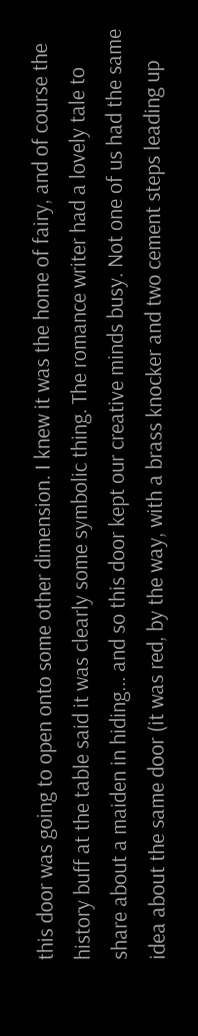this door was going to open onto some other dimension. I knew it was the home of fairy, and of course the history buff at the table said it was clearly some symbolic thing. The romance writer had a lovely tale to share about a maiden in hiding... and so this door kept our creative minds busy. Not one of us had the same idea about the same door (it was red, by the way, with a brass knocker and two cement steps leading up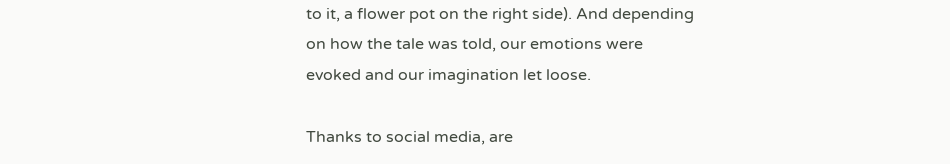to it, a flower pot on the right side). And depending on how the tale was told, our emotions were evoked and our imagination let loose.

Thanks to social media, are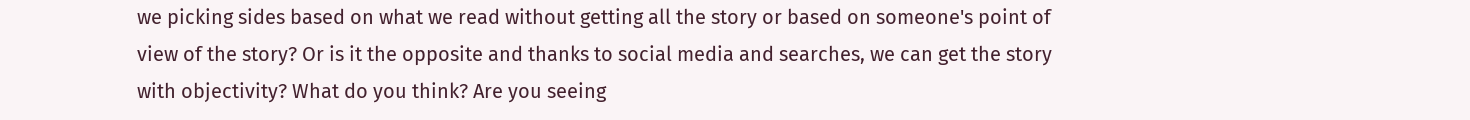we picking sides based on what we read without getting all the story or based on someone's point of view of the story? Or is it the opposite and thanks to social media and searches, we can get the story with objectivity? What do you think? Are you seeing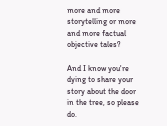more and more storytelling or more and more factual objective tales?

And I know you're dying to share your story about the door in the tree, so please do.